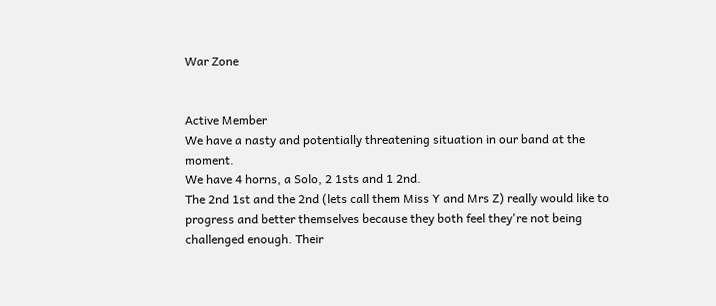War Zone


Active Member
We have a nasty and potentially threatening situation in our band at the moment.
We have 4 horns, a Solo, 2 1sts and 1 2nd.
The 2nd 1st and the 2nd (lets call them Miss Y and Mrs Z) really would like to progress and better themselves because they both feel they're not being challenged enough. Their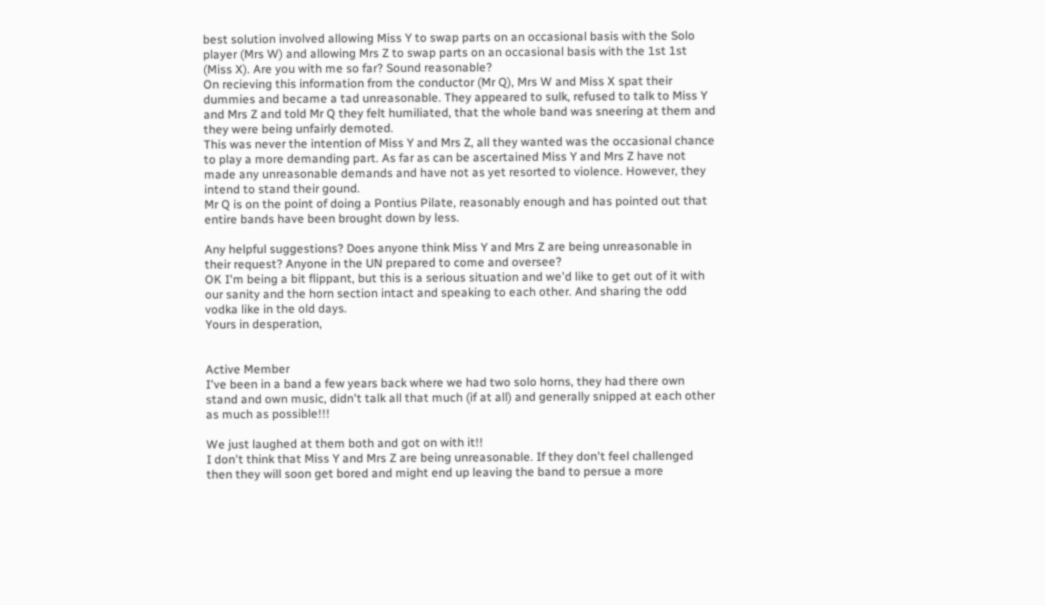best solution involved allowing Miss Y to swap parts on an occasional basis with the Solo player (Mrs W) and allowing Mrs Z to swap parts on an occasional basis with the 1st 1st (Miss X). Are you with me so far? Sound reasonable?
On recieving this information from the conductor (Mr Q), Mrs W and Miss X spat their dummies and became a tad unreasonable. They appeared to sulk, refused to talk to Miss Y and Mrs Z and told Mr Q they felt humiliated, that the whole band was sneering at them and they were being unfairly demoted.
This was never the intention of Miss Y and Mrs Z, all they wanted was the occasional chance to play a more demanding part. As far as can be ascertained Miss Y and Mrs Z have not made any unreasonable demands and have not as yet resorted to violence. However, they intend to stand their gound.
Mr Q is on the point of doing a Pontius Pilate, reasonably enough and has pointed out that entire bands have been brought down by less.

Any helpful suggestions? Does anyone think Miss Y and Mrs Z are being unreasonable in their request? Anyone in the UN prepared to come and oversee?
OK I'm being a bit flippant, but this is a serious situation and we'd like to get out of it with our sanity and the horn section intact and speaking to each other. And sharing the odd vodka like in the old days.
Yours in desperation,


Active Member
I've been in a band a few years back where we had two solo horns, they had there own stand and own music, didn't talk all that much (if at all) and generally snipped at each other as much as possible!!!

We just laughed at them both and got on with it!!
I don't think that Miss Y and Mrs Z are being unreasonable. If they don't feel challenged then they will soon get bored and might end up leaving the band to persue a more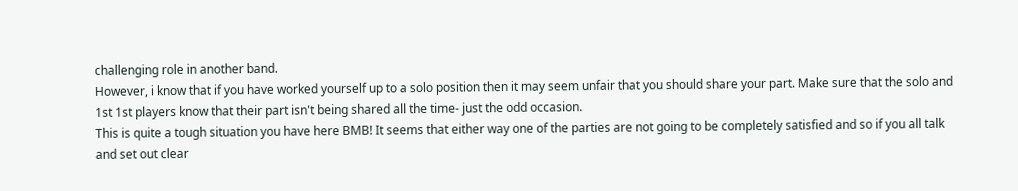challenging role in another band.
However, i know that if you have worked yourself up to a solo position then it may seem unfair that you should share your part. Make sure that the solo and 1st 1st players know that their part isn't being shared all the time- just the odd occasion.
This is quite a tough situation you have here BMB! It seems that either way one of the parties are not going to be completely satisfied and so if you all talk and set out clear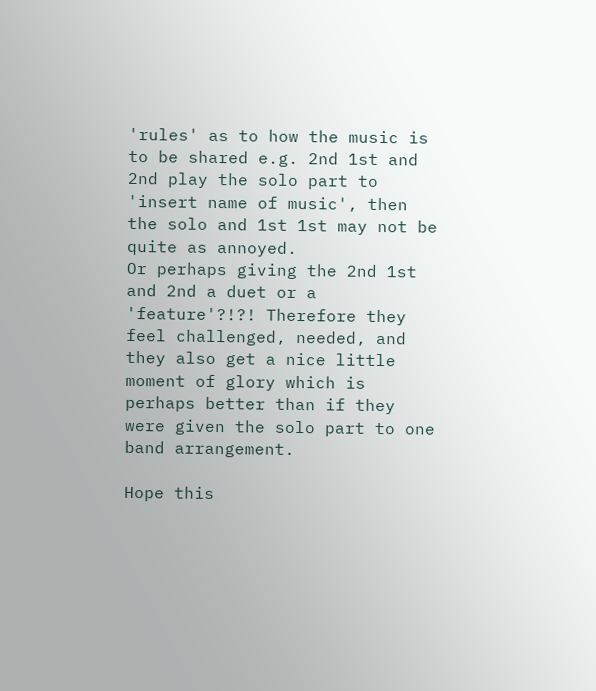'rules' as to how the music is to be shared e.g. 2nd 1st and 2nd play the solo part to 'insert name of music', then the solo and 1st 1st may not be quite as annoyed.
Or perhaps giving the 2nd 1st and 2nd a duet or a 'feature'?!?! Therefore they feel challenged, needed, and they also get a nice little moment of glory which is perhaps better than if they were given the solo part to one band arrangement.

Hope this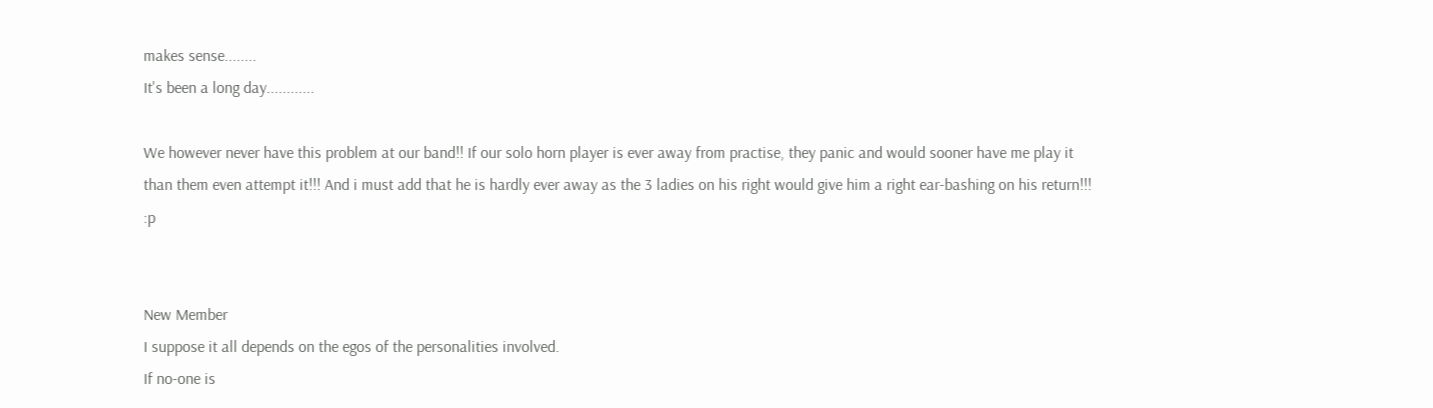makes sense........
It's been a long day............

We however never have this problem at our band!! If our solo horn player is ever away from practise, they panic and would sooner have me play it than them even attempt it!!! And i must add that he is hardly ever away as the 3 ladies on his right would give him a right ear-bashing on his return!!! :p


New Member
I suppose it all depends on the egos of the personalities involved.
If no-one is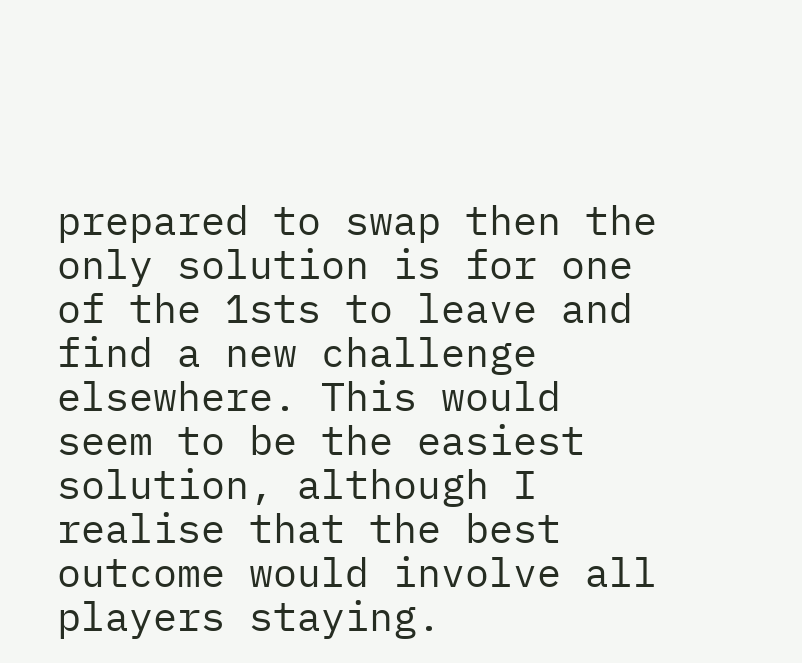prepared to swap then the only solution is for one of the 1sts to leave and find a new challenge elsewhere. This would seem to be the easiest solution, although I realise that the best outcome would involve all players staying.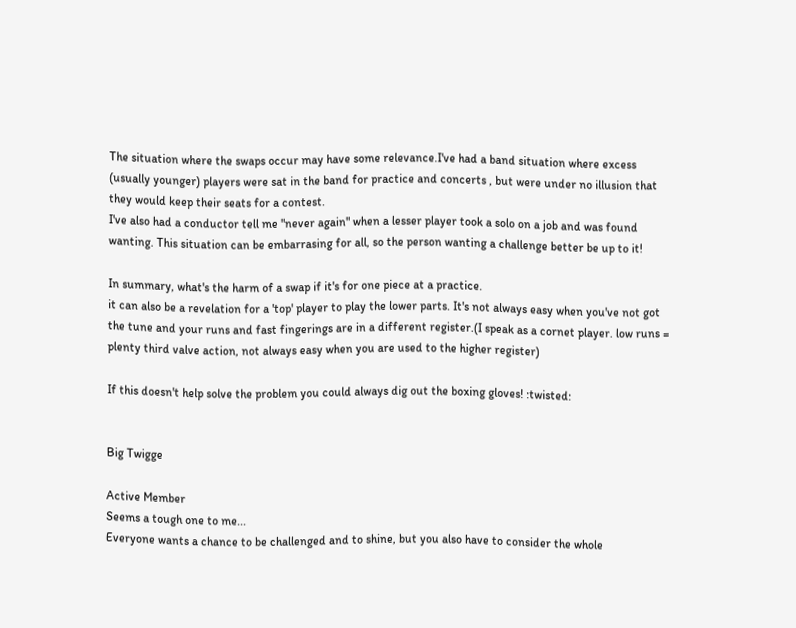The situation where the swaps occur may have some relevance.I've had a band situation where excess (usually younger) players were sat in the band for practice and concerts , but were under no illusion that they would keep their seats for a contest.
I've also had a conductor tell me "never again" when a lesser player took a solo on a job and was found wanting. This situation can be embarrasing for all, so the person wanting a challenge better be up to it!

In summary, what's the harm of a swap if it's for one piece at a practice.
it can also be a revelation for a 'top' player to play the lower parts. It's not always easy when you've not got the tune and your runs and fast fingerings are in a different register.(I speak as a cornet player. low runs = plenty third valve action, not always easy when you are used to the higher register)

If this doesn't help solve the problem you could always dig out the boxing gloves! :twisted:


Big Twigge

Active Member
Seems a tough one to me...
Everyone wants a chance to be challenged and to shine, but you also have to consider the whole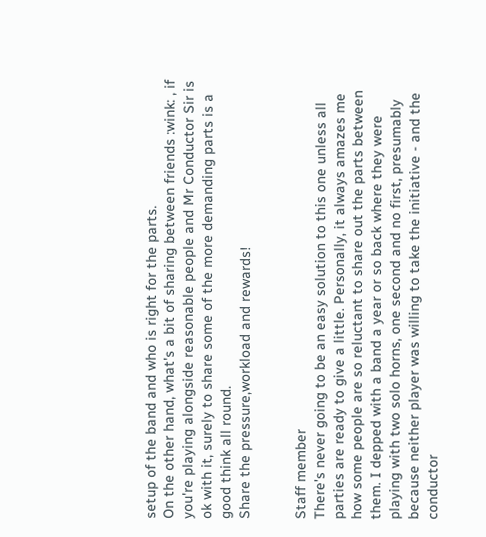setup of the band and who is right for the parts.
On the other hand, what's a bit of sharing between friends :wink: , if you're playing alongside reasonable people and Mr Conductor Sir is ok with it, surely to share some of the more demanding parts is a good think all round.
Share the pressure,workload and rewards!


Staff member
There's never going to be an easy solution to this one unless all parties are ready to give a little. Personally, it always amazes me how some people are so reluctant to share out the parts between them. I depped with a band a year or so back where they were playing with two solo horns, one second and no first, presumably because neither player was willing to take the initiative - and the conductor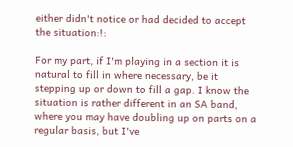either didn't notice or had decided to accept the situation:!:

For my part, if I'm playing in a section it is natural to fill in where necessary, be it stepping up or down to fill a gap. I know the situation is rather different in an SA band, where you may have doubling up on parts on a regular basis, but I've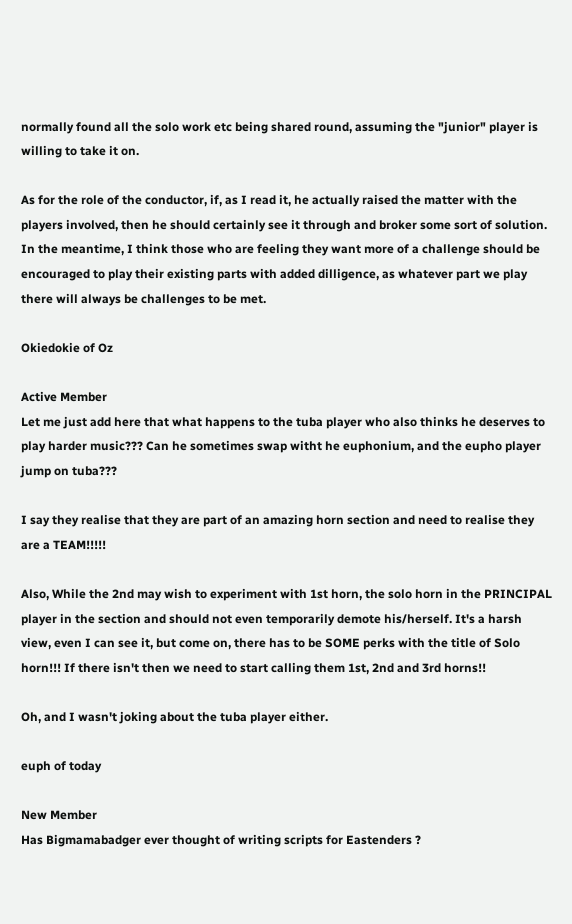normally found all the solo work etc being shared round, assuming the "junior" player is willing to take it on.

As for the role of the conductor, if, as I read it, he actually raised the matter with the players involved, then he should certainly see it through and broker some sort of solution. In the meantime, I think those who are feeling they want more of a challenge should be encouraged to play their existing parts with added dilligence, as whatever part we play there will always be challenges to be met.

Okiedokie of Oz

Active Member
Let me just add here that what happens to the tuba player who also thinks he deserves to play harder music??? Can he sometimes swap witht he euphonium, and the eupho player jump on tuba???

I say they realise that they are part of an amazing horn section and need to realise they are a TEAM!!!!!

Also, While the 2nd may wish to experiment with 1st horn, the solo horn in the PRINCIPAL player in the section and should not even temporarily demote his/herself. It's a harsh view, even I can see it, but come on, there has to be SOME perks with the title of Solo horn!!! If there isn't then we need to start calling them 1st, 2nd and 3rd horns!!

Oh, and I wasn't joking about the tuba player either.

euph of today

New Member
Has Bigmamabadger ever thought of writing scripts for Eastenders ?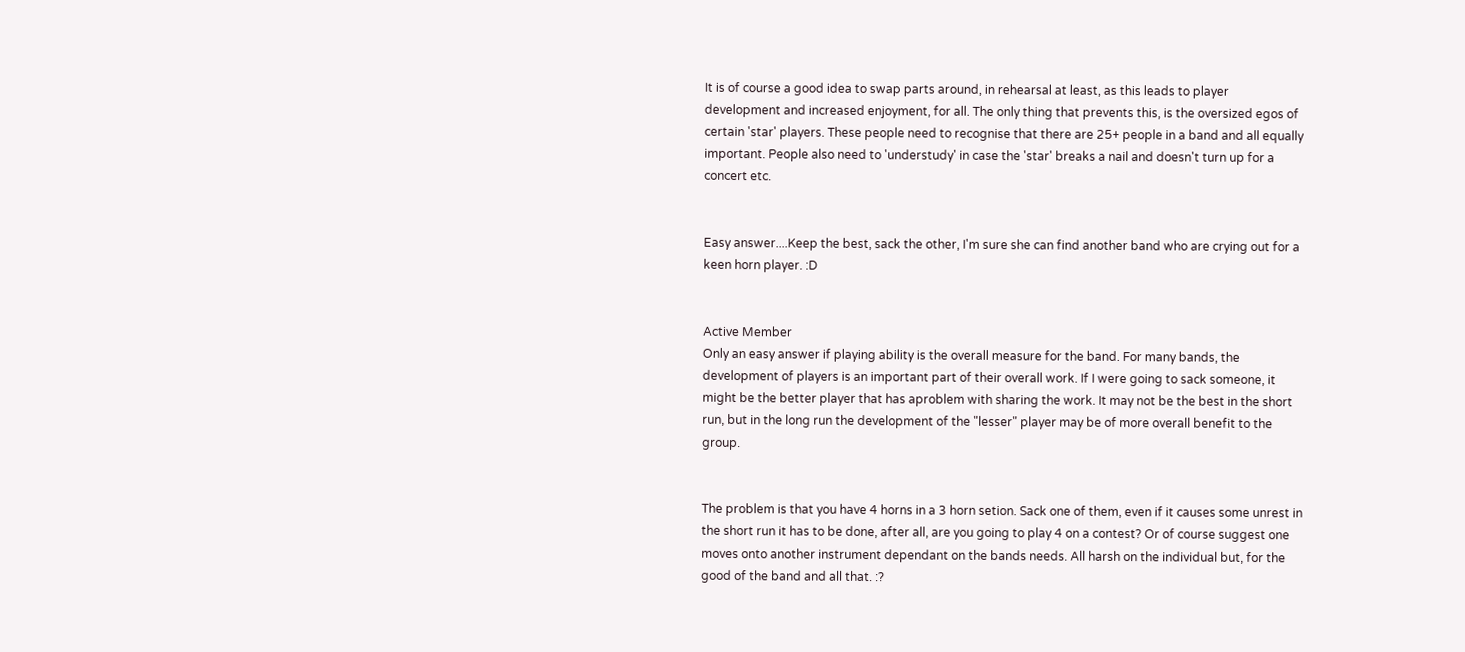It is of course a good idea to swap parts around, in rehearsal at least, as this leads to player development and increased enjoyment, for all. The only thing that prevents this, is the oversized egos of certain 'star' players. These people need to recognise that there are 25+ people in a band and all equally important. People also need to 'understudy' in case the 'star' breaks a nail and doesn't turn up for a concert etc.


Easy answer....Keep the best, sack the other, I'm sure she can find another band who are crying out for a keen horn player. :D


Active Member
Only an easy answer if playing ability is the overall measure for the band. For many bands, the development of players is an important part of their overall work. If I were going to sack someone, it might be the better player that has aproblem with sharing the work. It may not be the best in the short run, but in the long run the development of the "lesser" player may be of more overall benefit to the group.


The problem is that you have 4 horns in a 3 horn setion. Sack one of them, even if it causes some unrest in the short run it has to be done, after all, are you going to play 4 on a contest? Or of course suggest one moves onto another instrument dependant on the bands needs. All harsh on the individual but, for the good of the band and all that. :?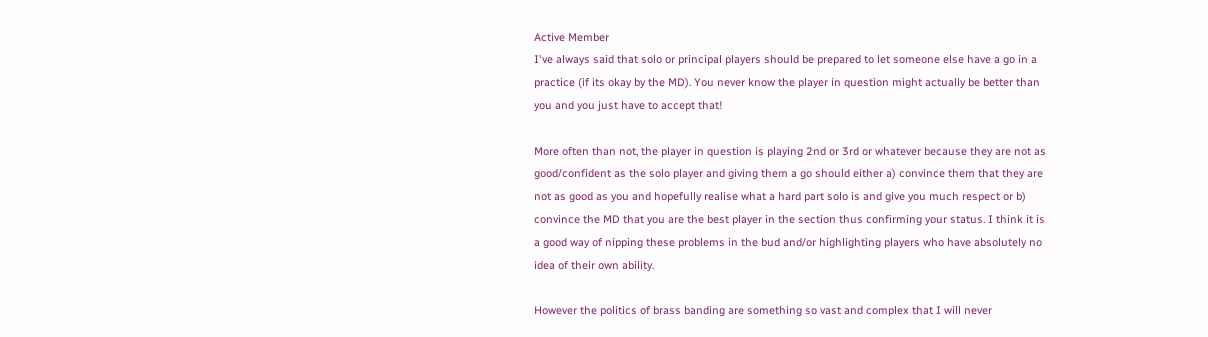Active Member
I've always said that solo or principal players should be prepared to let someone else have a go in a practice (if its okay by the MD). You never know the player in question might actually be better than you and you just have to accept that!

More often than not, the player in question is playing 2nd or 3rd or whatever because they are not as good/confident as the solo player and giving them a go should either a) convince them that they are not as good as you and hopefully realise what a hard part solo is and give you much respect or b) convince the MD that you are the best player in the section thus confirming your status. I think it is a good way of nipping these problems in the bud and/or highlighting players who have absolutely no idea of their own ability.

However the politics of brass banding are something so vast and complex that I will never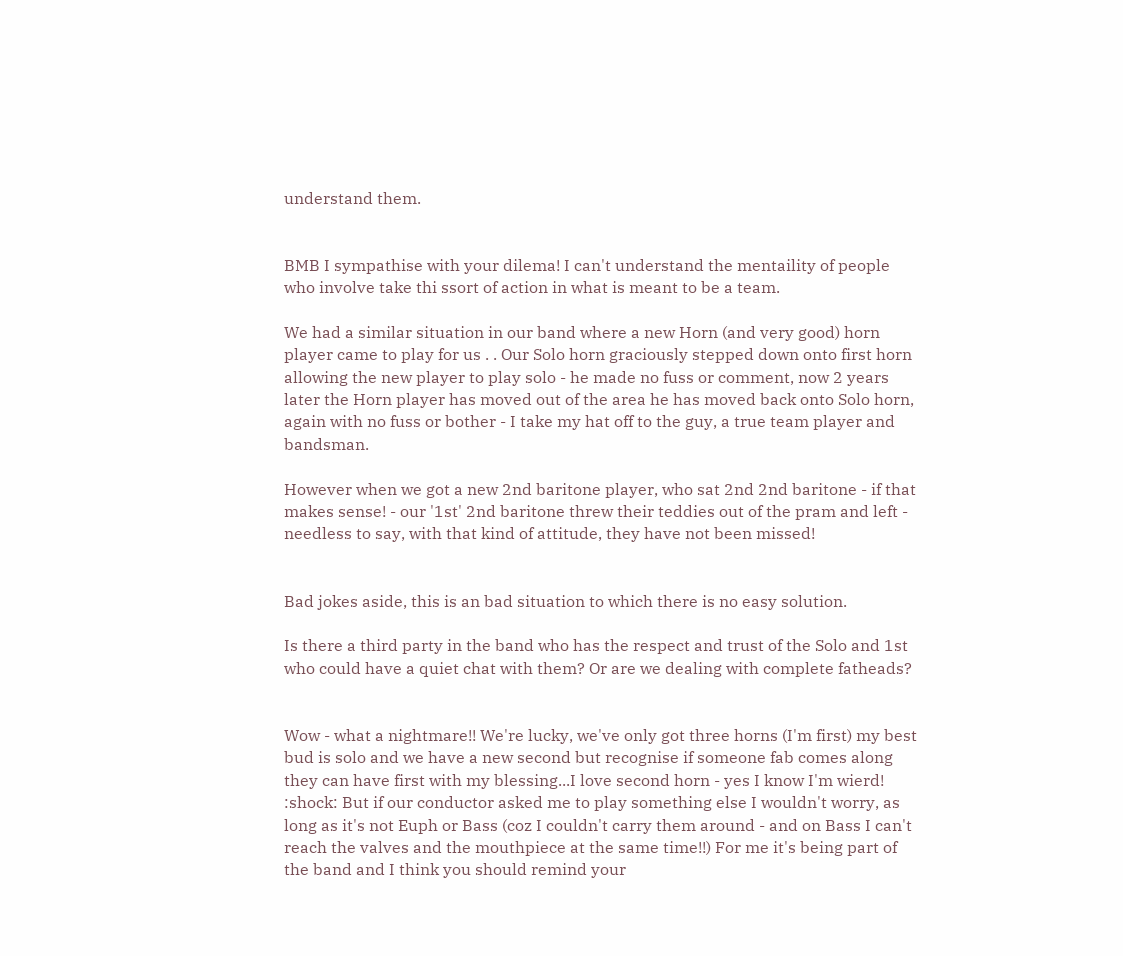understand them.


BMB I sympathise with your dilema! I can't understand the mentaility of people who involve take thi ssort of action in what is meant to be a team.

We had a similar situation in our band where a new Horn (and very good) horn player came to play for us . . Our Solo horn graciously stepped down onto first horn allowing the new player to play solo - he made no fuss or comment, now 2 years later the Horn player has moved out of the area he has moved back onto Solo horn, again with no fuss or bother - I take my hat off to the guy, a true team player and bandsman.

However when we got a new 2nd baritone player, who sat 2nd 2nd baritone - if that makes sense! - our '1st' 2nd baritone threw their teddies out of the pram and left - needless to say, with that kind of attitude, they have not been missed!


Bad jokes aside, this is an bad situation to which there is no easy solution.

Is there a third party in the band who has the respect and trust of the Solo and 1st who could have a quiet chat with them? Or are we dealing with complete fatheads?


Wow - what a nightmare!! We're lucky, we've only got three horns (I'm first) my best bud is solo and we have a new second but recognise if someone fab comes along they can have first with my blessing...I love second horn - yes I know I'm wierd! :shock: But if our conductor asked me to play something else I wouldn't worry, as long as it's not Euph or Bass (coz I couldn't carry them around - and on Bass I can't reach the valves and the mouthpiece at the same time!!) For me it's being part of the band and I think you should remind your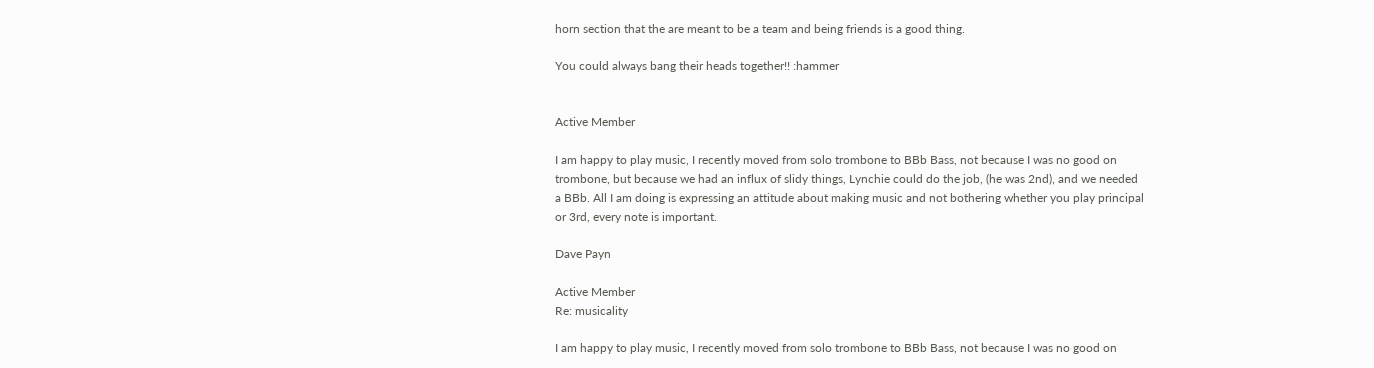horn section that the are meant to be a team and being friends is a good thing.

You could always bang their heads together!! :hammer


Active Member

I am happy to play music, I recently moved from solo trombone to BBb Bass, not because I was no good on trombone, but because we had an influx of slidy things, Lynchie could do the job, (he was 2nd), and we needed a BBb. All I am doing is expressing an attitude about making music and not bothering whether you play principal or 3rd, every note is important.

Dave Payn

Active Member
Re: musicality

I am happy to play music, I recently moved from solo trombone to BBb Bass, not because I was no good on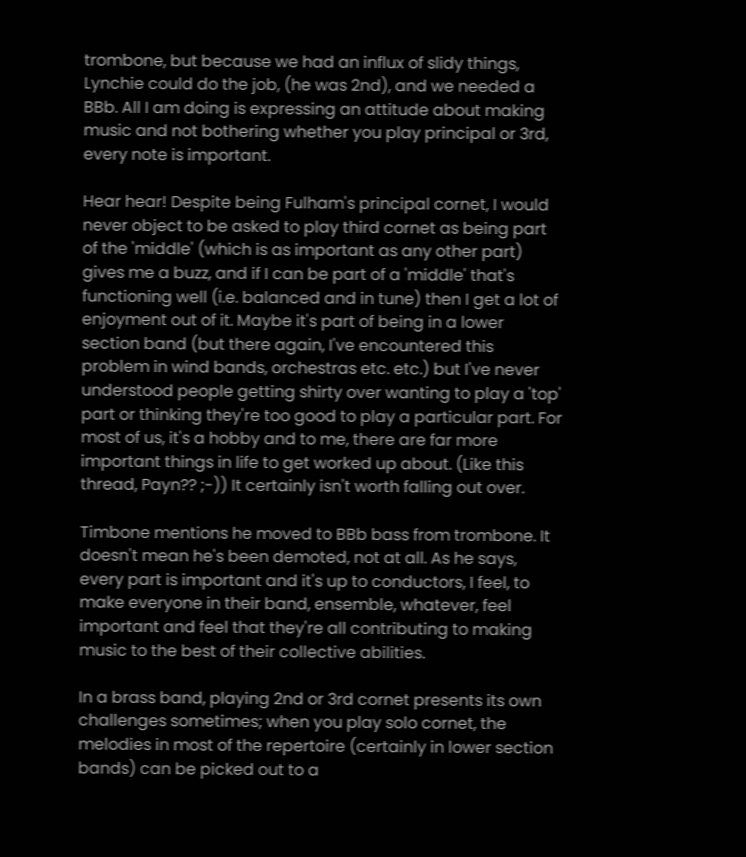trombone, but because we had an influx of slidy things, Lynchie could do the job, (he was 2nd), and we needed a BBb. All I am doing is expressing an attitude about making music and not bothering whether you play principal or 3rd, every note is important.

Hear hear! Despite being Fulham's principal cornet, I would never object to be asked to play third cornet as being part of the 'middle' (which is as important as any other part) gives me a buzz, and if I can be part of a 'middle' that's functioning well (i.e. balanced and in tune) then I get a lot of enjoyment out of it. Maybe it's part of being in a lower section band (but there again, I've encountered this problem in wind bands, orchestras etc. etc.) but I've never understood people getting shirty over wanting to play a 'top' part or thinking they're too good to play a particular part. For most of us, it's a hobby and to me, there are far more important things in life to get worked up about. (Like this thread, Payn?? ;-)) It certainly isn't worth falling out over.

Timbone mentions he moved to BBb bass from trombone. It doesn't mean he's been demoted, not at all. As he says, every part is important and it's up to conductors, I feel, to make everyone in their band, ensemble, whatever, feel important and feel that they're all contributing to making music to the best of their collective abilities.

In a brass band, playing 2nd or 3rd cornet presents its own challenges sometimes; when you play solo cornet, the melodies in most of the repertoire (certainly in lower section bands) can be picked out to a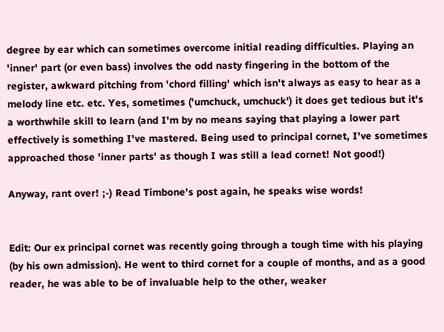degree by ear which can sometimes overcome initial reading difficulties. Playing an 'inner' part (or even bass) involves the odd nasty fingering in the bottom of the register, awkward pitching from 'chord filling' which isn't always as easy to hear as a melody line etc. etc. Yes, sometimes ('umchuck, umchuck') it does get tedious but it's a worthwhile skill to learn (and I'm by no means saying that playing a lower part effectively is something I've mastered. Being used to principal cornet, I've sometimes approached those 'inner parts' as though I was still a lead cornet! Not good!)

Anyway, rant over! ;-) Read Timbone's post again, he speaks wise words!


Edit: Our ex principal cornet was recently going through a tough time with his playing (by his own admission). He went to third cornet for a couple of months, and as a good reader, he was able to be of invaluable help to the other, weaker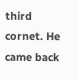third cornet. He came back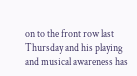on to the front row last Thursday and his playing and musical awareness has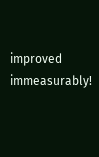improved immeasurably!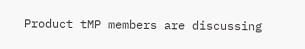Product tMP members are discussing